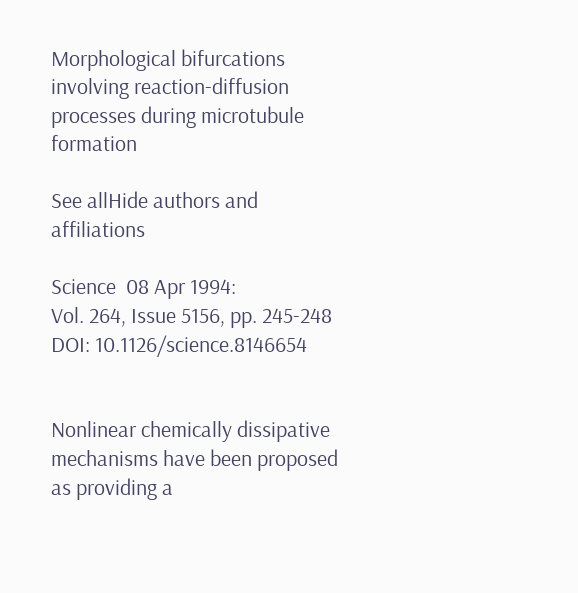Morphological bifurcations involving reaction-diffusion processes during microtubule formation

See allHide authors and affiliations

Science  08 Apr 1994:
Vol. 264, Issue 5156, pp. 245-248
DOI: 10.1126/science.8146654


Nonlinear chemically dissipative mechanisms have been proposed as providing a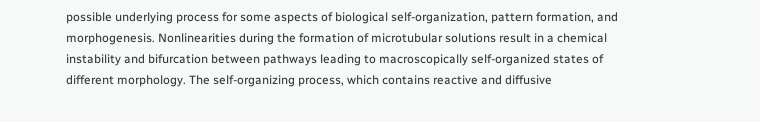possible underlying process for some aspects of biological self-organization, pattern formation, and morphogenesis. Nonlinearities during the formation of microtubular solutions result in a chemical instability and bifurcation between pathways leading to macroscopically self-organized states of different morphology. The self-organizing process, which contains reactive and diffusive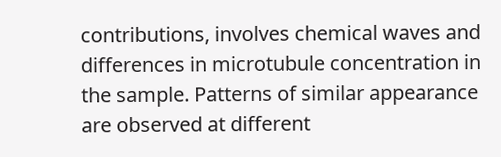contributions, involves chemical waves and differences in microtubule concentration in the sample. Patterns of similar appearance are observed at different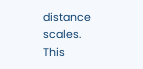distance scales. This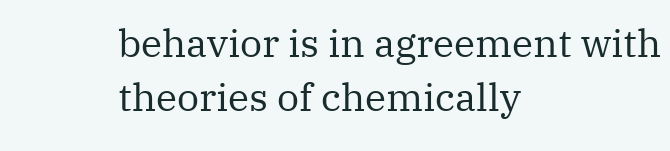behavior is in agreement with theories of chemically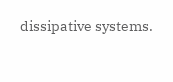dissipative systems.